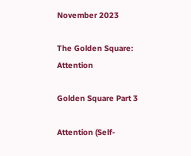November 2023

The Golden Square: Attention

Golden Square Part 3

Attention (Self-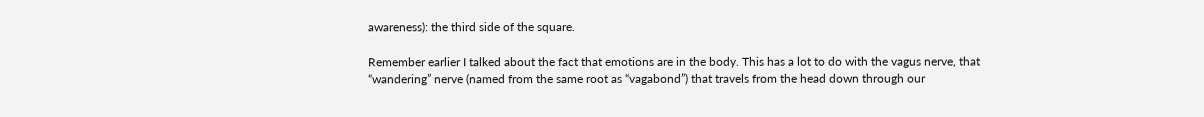awareness): the third side of the square.

Remember earlier I talked about the fact that emotions are in the body. This has a lot to do with the vagus nerve, that “wandering” nerve (named from the same root as “vagabond”) that travels from the head down through our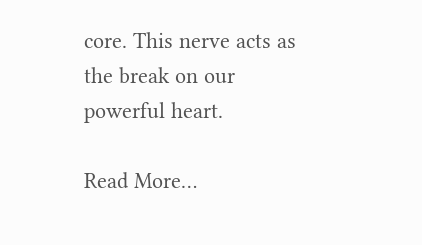core. This nerve acts as the break on our powerful heart.

Read More…